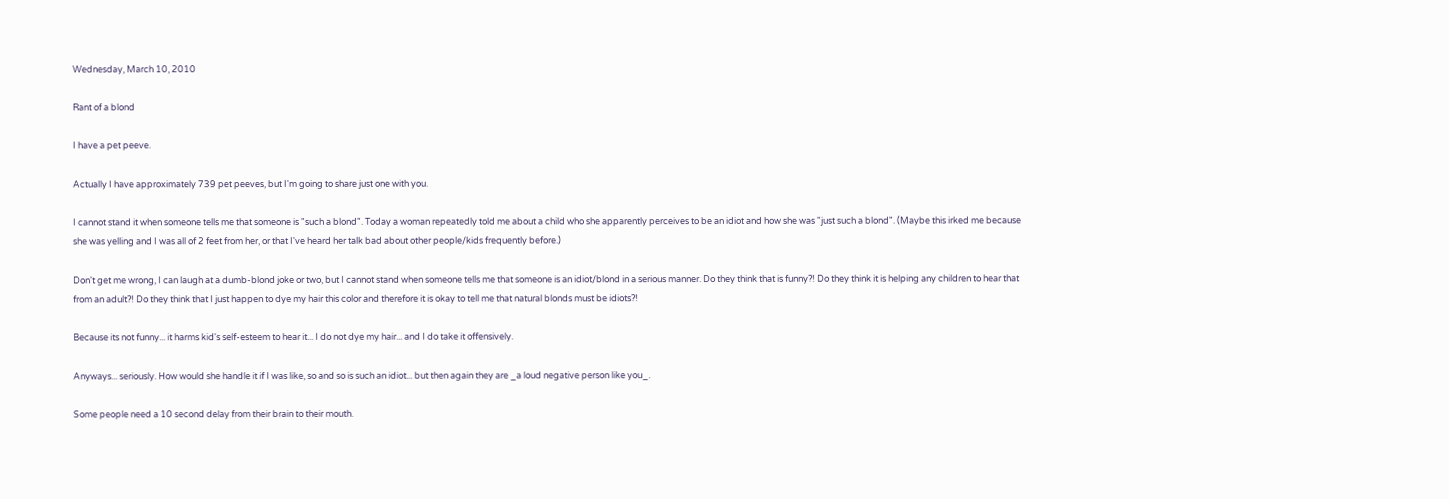Wednesday, March 10, 2010

Rant of a blond

I have a pet peeve.

Actually I have approximately 739 pet peeves, but I'm going to share just one with you.

I cannot stand it when someone tells me that someone is "such a blond". Today a woman repeatedly told me about a child who she apparently perceives to be an idiot and how she was "just such a blond". (Maybe this irked me because she was yelling and I was all of 2 feet from her, or that I've heard her talk bad about other people/kids frequently before.)

Don't get me wrong, I can laugh at a dumb-blond joke or two, but I cannot stand when someone tells me that someone is an idiot/blond in a serious manner. Do they think that is funny?! Do they think it is helping any children to hear that from an adult?! Do they think that I just happen to dye my hair this color and therefore it is okay to tell me that natural blonds must be idiots?!

Because its not funny... it harms kid's self-esteem to hear it... I do not dye my hair... and I do take it offensively.

Anyways... seriously. How would she handle it if I was like, so and so is such an idiot... but then again they are _a loud negative person like you_.

Some people need a 10 second delay from their brain to their mouth.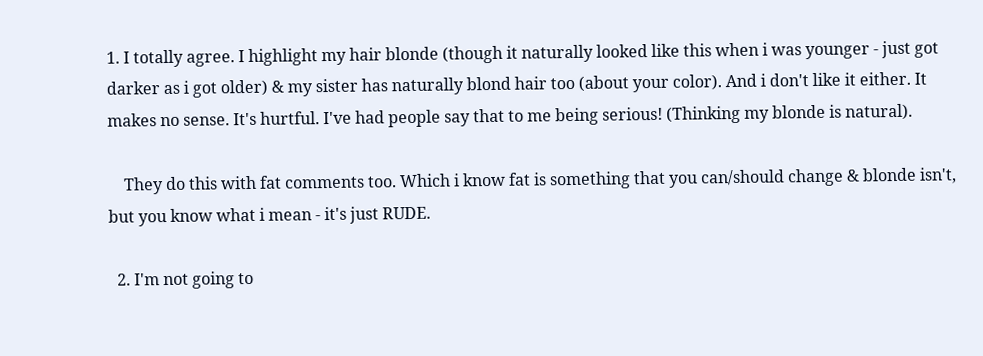1. I totally agree. I highlight my hair blonde (though it naturally looked like this when i was younger - just got darker as i got older) & my sister has naturally blond hair too (about your color). And i don't like it either. It makes no sense. It's hurtful. I've had people say that to me being serious! (Thinking my blonde is natural).

    They do this with fat comments too. Which i know fat is something that you can/should change & blonde isn't, but you know what i mean - it's just RUDE.

  2. I'm not going to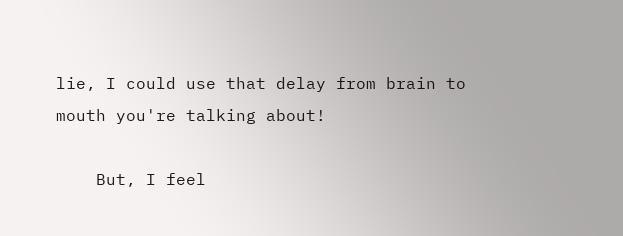lie, I could use that delay from brain to mouth you're talking about!

    But, I feel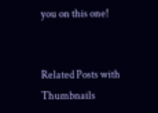you on this one!


Related Posts with Thumbnails